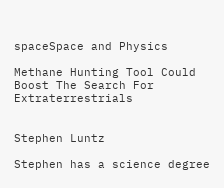spaceSpace and Physics

Methane Hunting Tool Could Boost The Search For Extraterrestrials


Stephen Luntz

Stephen has a science degree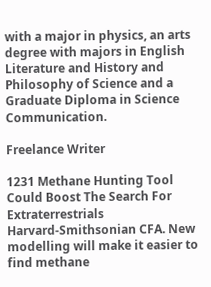with a major in physics, an arts degree with majors in English Literature and History and Philosophy of Science and a Graduate Diploma in Science Communication.

Freelance Writer

1231 Methane Hunting Tool Could Boost The Search For Extraterrestrials
Harvard-Smithsonian CFA. New modelling will make it easier to find methane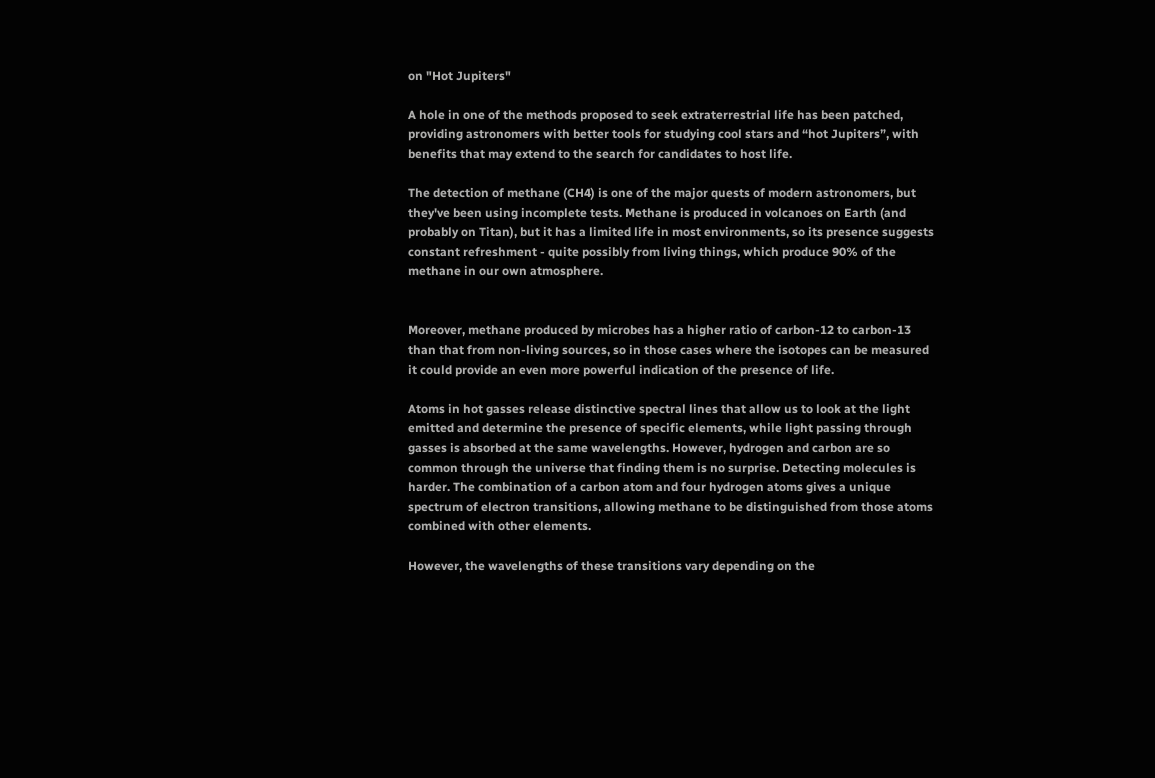on "Hot Jupiters"

A hole in one of the methods proposed to seek extraterrestrial life has been patched, providing astronomers with better tools for studying cool stars and “hot Jupiters”, with benefits that may extend to the search for candidates to host life.

The detection of methane (CH4) is one of the major quests of modern astronomers, but they've been using incomplete tests. Methane is produced in volcanoes on Earth (and probably on Titan), but it has a limited life in most environments, so its presence suggests constant refreshment - quite possibly from living things, which produce 90% of the methane in our own atmosphere.


Moreover, methane produced by microbes has a higher ratio of carbon-12 to carbon-13 than that from non-living sources, so in those cases where the isotopes can be measured it could provide an even more powerful indication of the presence of life.

Atoms in hot gasses release distinctive spectral lines that allow us to look at the light emitted and determine the presence of specific elements, while light passing through gasses is absorbed at the same wavelengths. However, hydrogen and carbon are so common through the universe that finding them is no surprise. Detecting molecules is harder. The combination of a carbon atom and four hydrogen atoms gives a unique spectrum of electron transitions, allowing methane to be distinguished from those atoms combined with other elements.

However, the wavelengths of these transitions vary depending on the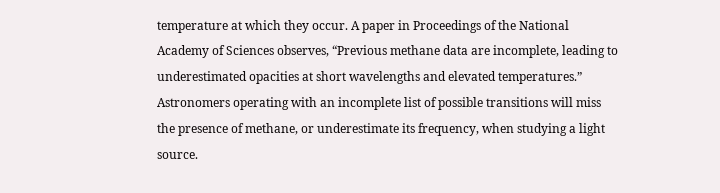temperature at which they occur. A paper in Proceedings of the National Academy of Sciences observes, “Previous methane data are incomplete, leading to underestimated opacities at short wavelengths and elevated temperatures.” Astronomers operating with an incomplete list of possible transitions will miss the presence of methane, or underestimate its frequency, when studying a light source.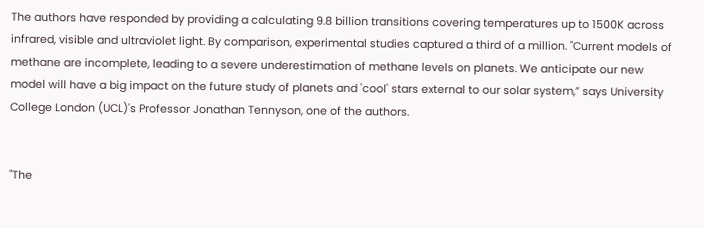The authors have responded by providing a calculating 9.8 billion transitions covering temperatures up to 1500K across infrared, visible and ultraviolet light. By comparison, experimental studies captured a third of a million. "Current models of methane are incomplete, leading to a severe underestimation of methane levels on planets. We anticipate our new model will have a big impact on the future study of planets and 'cool' stars external to our solar system,” says University College London (UCL)'s Professor Jonathan Tennyson, one of the authors.


"The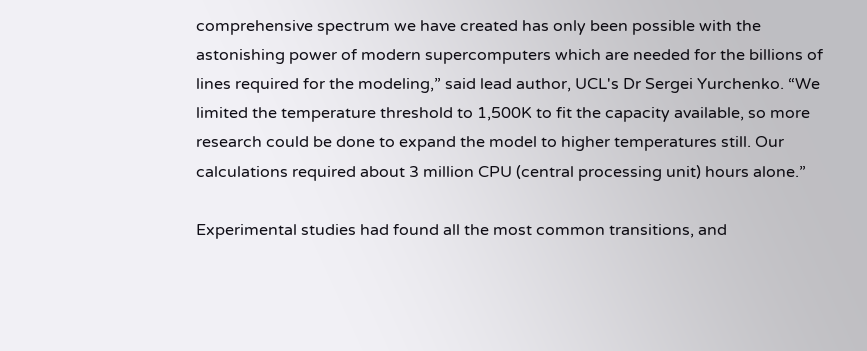comprehensive spectrum we have created has only been possible with the astonishing power of modern supercomputers which are needed for the billions of lines required for the modeling,” said lead author, UCL's Dr Sergei Yurchenko. “We limited the temperature threshold to 1,500K to fit the capacity available, so more research could be done to expand the model to higher temperatures still. Our calculations required about 3 million CPU (central processing unit) hours alone.”

Experimental studies had found all the most common transitions, and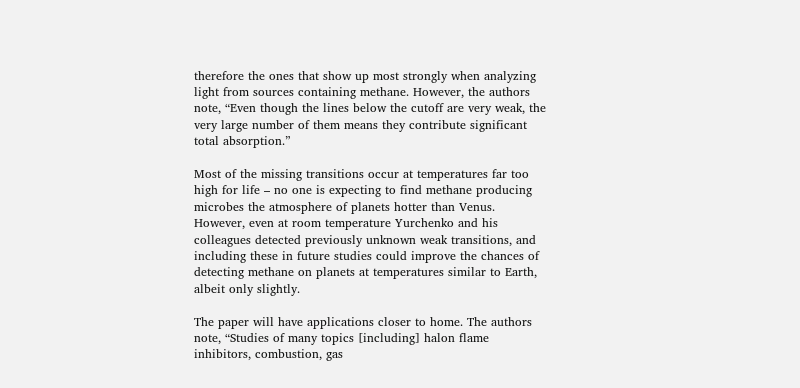therefore the ones that show up most strongly when analyzing light from sources containing methane. However, the authors note, “Even though the lines below the cutoff are very weak, the very large number of them means they contribute significant total absorption.”

Most of the missing transitions occur at temperatures far too high for life – no one is expecting to find methane producing microbes the atmosphere of planets hotter than Venus. However, even at room temperature Yurchenko and his colleagues detected previously unknown weak transitions, and including these in future studies could improve the chances of detecting methane on planets at temperatures similar to Earth, albeit only slightly.

The paper will have applications closer to home. The authors note, “Studies of many topics [including] halon flame inhibitors, combustion, gas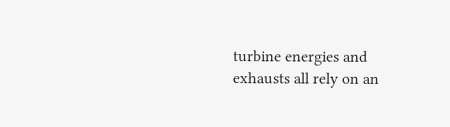turbine energies and exhausts all rely on an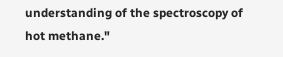understanding of the spectroscopy of hot methane."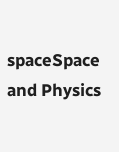spaceSpace and Physics